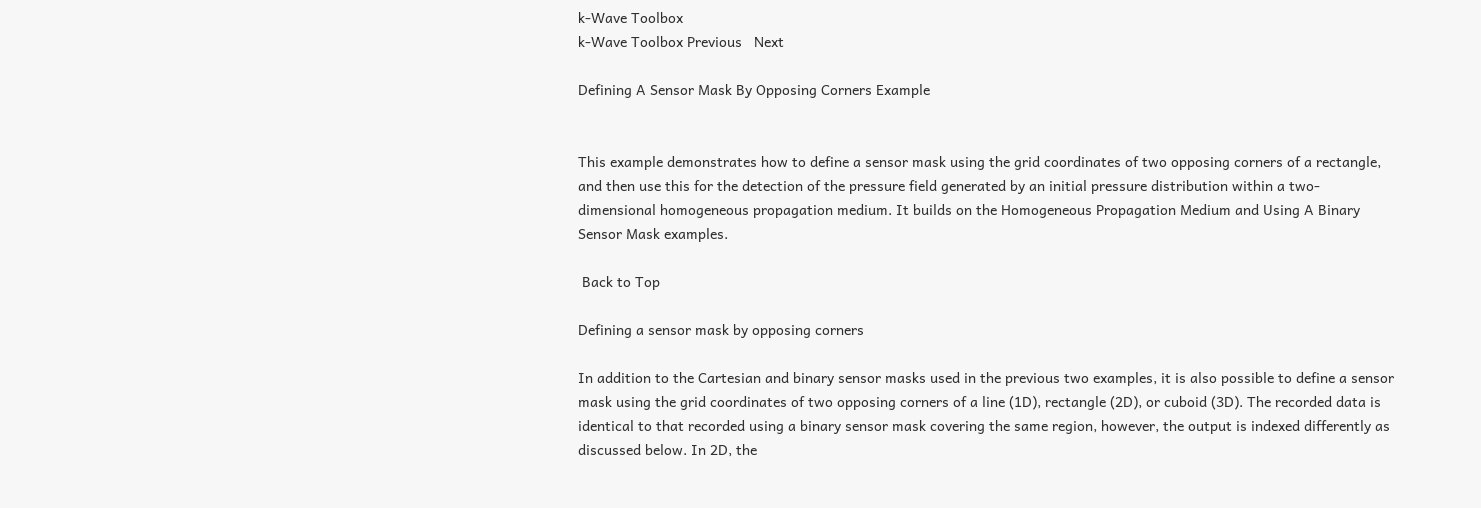k-Wave Toolbox
k-Wave Toolbox Previous   Next

Defining A Sensor Mask By Opposing Corners Example


This example demonstrates how to define a sensor mask using the grid coordinates of two opposing corners of a rectangle, and then use this for the detection of the pressure field generated by an initial pressure distribution within a two-dimensional homogeneous propagation medium. It builds on the Homogeneous Propagation Medium and Using A Binary Sensor Mask examples.

 Back to Top

Defining a sensor mask by opposing corners

In addition to the Cartesian and binary sensor masks used in the previous two examples, it is also possible to define a sensor mask using the grid coordinates of two opposing corners of a line (1D), rectangle (2D), or cuboid (3D). The recorded data is identical to that recorded using a binary sensor mask covering the same region, however, the output is indexed differently as discussed below. In 2D, the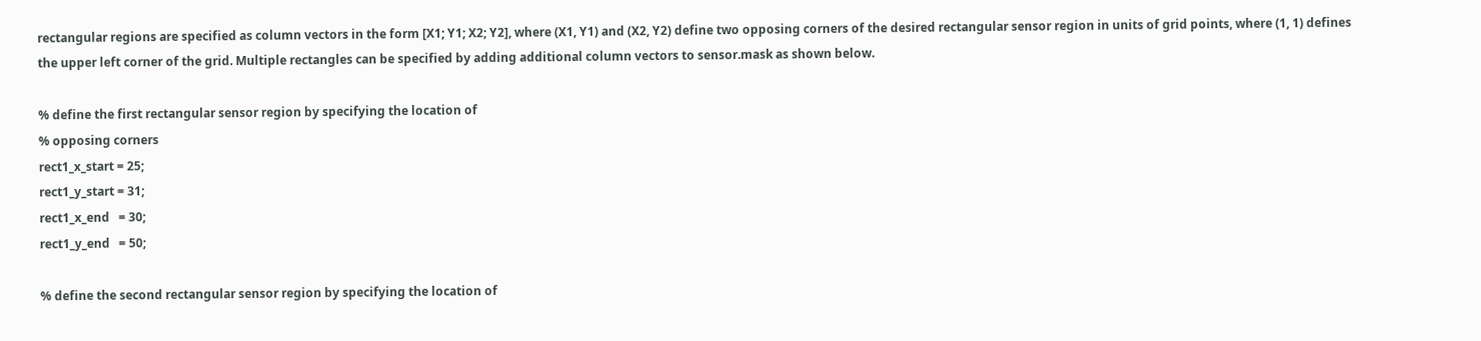rectangular regions are specified as column vectors in the form [X1; Y1; X2; Y2], where (X1, Y1) and (X2, Y2) define two opposing corners of the desired rectangular sensor region in units of grid points, where (1, 1) defines the upper left corner of the grid. Multiple rectangles can be specified by adding additional column vectors to sensor.mask as shown below.

% define the first rectangular sensor region by specifying the location of
% opposing corners
rect1_x_start = 25;
rect1_y_start = 31;
rect1_x_end   = 30;
rect1_y_end   = 50;

% define the second rectangular sensor region by specifying the location of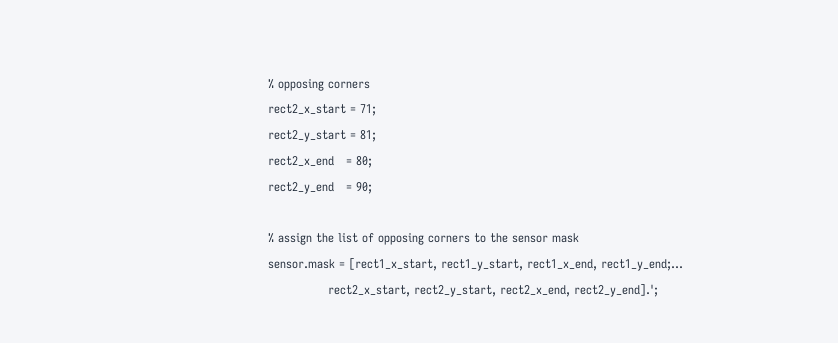% opposing corners
rect2_x_start = 71;
rect2_y_start = 81;
rect2_x_end   = 80;
rect2_y_end   = 90;

% assign the list of opposing corners to the sensor mask
sensor.mask = [rect1_x_start, rect1_y_start, rect1_x_end, rect1_y_end;...
               rect2_x_start, rect2_y_start, rect2_x_end, rect2_y_end].';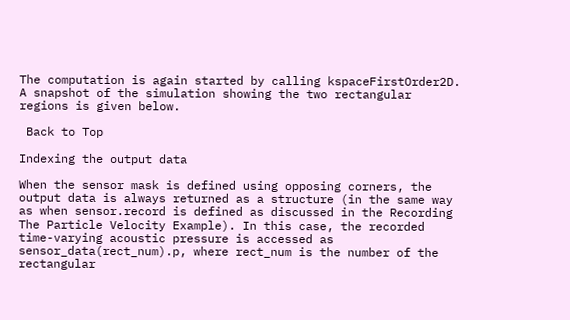The computation is again started by calling kspaceFirstOrder2D. A snapshot of the simulation showing the two rectangular regions is given below.

 Back to Top

Indexing the output data

When the sensor mask is defined using opposing corners, the output data is always returned as a structure (in the same way as when sensor.record is defined as discussed in the Recording The Particle Velocity Example). In this case, the recorded time-varying acoustic pressure is accessed as sensor_data(rect_num).p, where rect_num is the number of the rectangular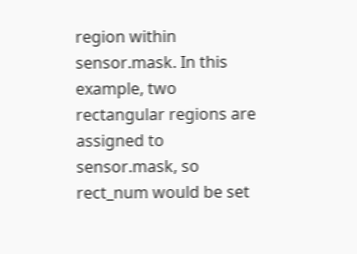region within sensor.mask. In this example, two rectangular regions are assigned to sensor.mask, so rect_num would be set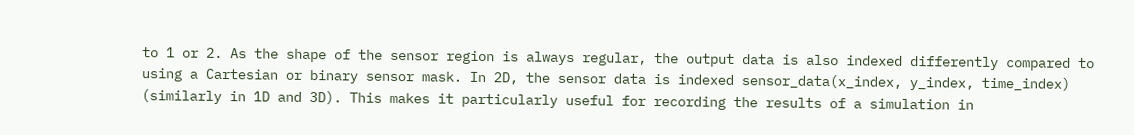to 1 or 2. As the shape of the sensor region is always regular, the output data is also indexed differently compared to using a Cartesian or binary sensor mask. In 2D, the sensor data is indexed sensor_data(x_index, y_index, time_index) (similarly in 1D and 3D). This makes it particularly useful for recording the results of a simulation in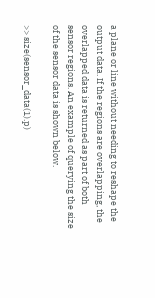a plane or line without needing to reshape the output data. If the regions are overlapping, the overlapped data is returned as part of both sensor regions. An example of querying the size of the sensor data is shown below.

>> size(sensor_data(1).p)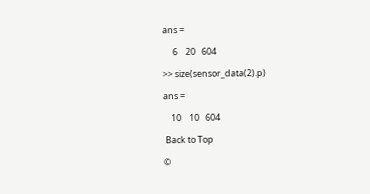ans =

     6    20   604

>> size(sensor_data(2).p)

ans =

    10    10   604

 Back to Top

©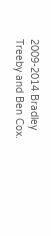2009-2014 Bradley Treeby and Ben Cox.